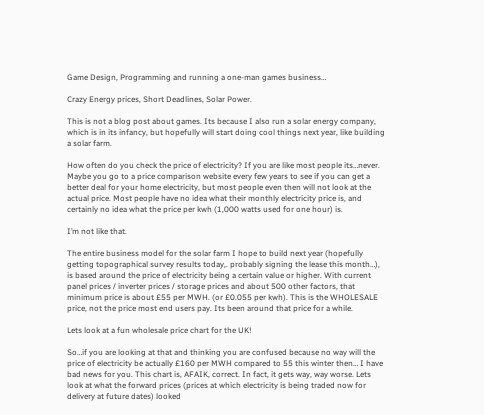Game Design, Programming and running a one-man games business…

Crazy Energy prices, Short Deadlines, Solar Power.

This is not a blog post about games. Its because I also run a solar energy company, which is in its infancy, but hopefully will start doing cool things next year, like building a solar farm.

How often do you check the price of electricity? If you are like most people its…never. Maybe you go to a price comparison website every few years to see if you can get a better deal for your home electricity, but most people even then will not look at the actual price. Most people have no idea what their monthly electricity price is, and certainly no idea what the price per kwh (1,000 watts used for one hour) is.

I’m not like that.

The entire business model for the solar farm I hope to build next year (hopefully getting topographical survey results today,. probably signing the lease this month…), is based around the price of electricity being a certain value or higher. With current panel prices / inverter prices / storage prices and about 500 other factors, that minimum price is about £55 per MWH. (or £0.055 per kwh). This is the WHOLESALE price, not the price most end users pay. Its been around that price for a while.

Lets look at a fun wholesale price chart for the UK!

So…if you are looking at that and thinking you are confused because no way will the price of electricity be actually £160 per MWH compared to 55 this winter then… I have bad news for you. This chart is, AFAIK, correct. In fact, it gets way, way worse. Lets look at what the forward prices (prices at which electricity is being traded now for delivery at future dates) looked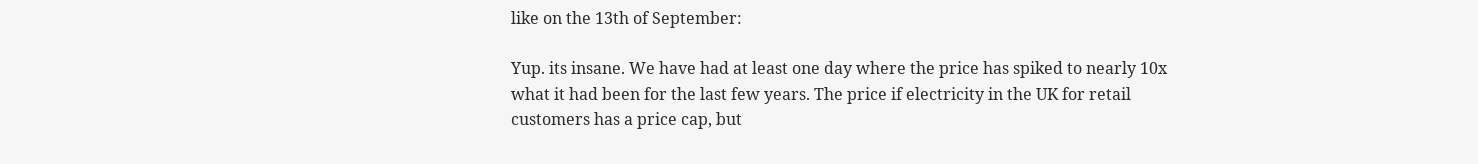like on the 13th of September:

Yup. its insane. We have had at least one day where the price has spiked to nearly 10x what it had been for the last few years. The price if electricity in the UK for retail customers has a price cap, but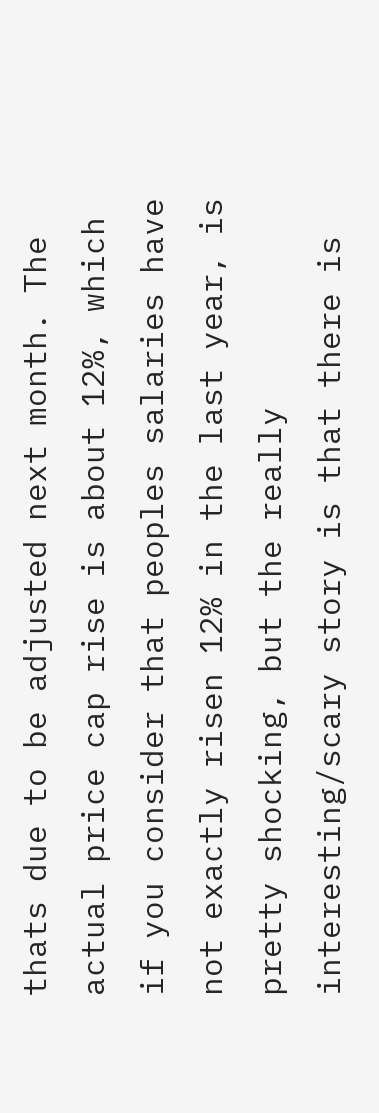thats due to be adjusted next month. The actual price cap rise is about 12%, which if you consider that peoples salaries have not exactly risen 12% in the last year, is pretty shocking, but the really interesting/scary story is that there is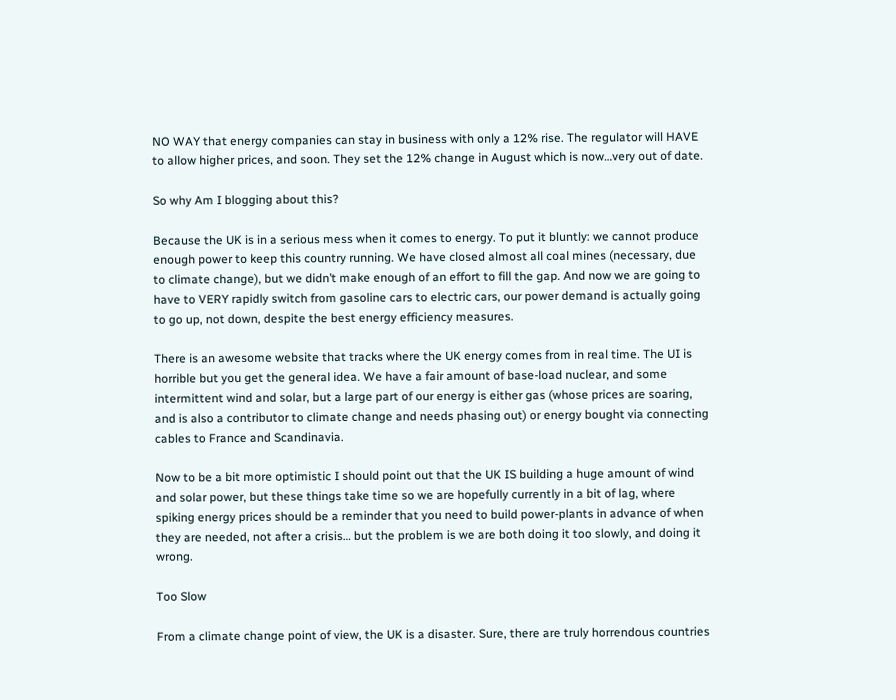NO WAY that energy companies can stay in business with only a 12% rise. The regulator will HAVE to allow higher prices, and soon. They set the 12% change in August which is now…very out of date.

So why Am I blogging about this?

Because the UK is in a serious mess when it comes to energy. To put it bluntly: we cannot produce enough power to keep this country running. We have closed almost all coal mines (necessary, due to climate change), but we didn’t make enough of an effort to fill the gap. And now we are going to have to VERY rapidly switch from gasoline cars to electric cars, our power demand is actually going to go up, not down, despite the best energy efficiency measures.

There is an awesome website that tracks where the UK energy comes from in real time. The UI is horrible but you get the general idea. We have a fair amount of base-load nuclear, and some intermittent wind and solar, but a large part of our energy is either gas (whose prices are soaring, and is also a contributor to climate change and needs phasing out) or energy bought via connecting cables to France and Scandinavia.

Now to be a bit more optimistic I should point out that the UK IS building a huge amount of wind and solar power, but these things take time so we are hopefully currently in a bit of lag, where spiking energy prices should be a reminder that you need to build power-plants in advance of when they are needed, not after a crisis… but the problem is we are both doing it too slowly, and doing it wrong.

Too Slow

From a climate change point of view, the UK is a disaster. Sure, there are truly horrendous countries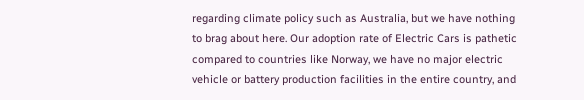regarding climate policy such as Australia, but we have nothing to brag about here. Our adoption rate of Electric Cars is pathetic compared to countries like Norway, we have no major electric vehicle or battery production facilities in the entire country, and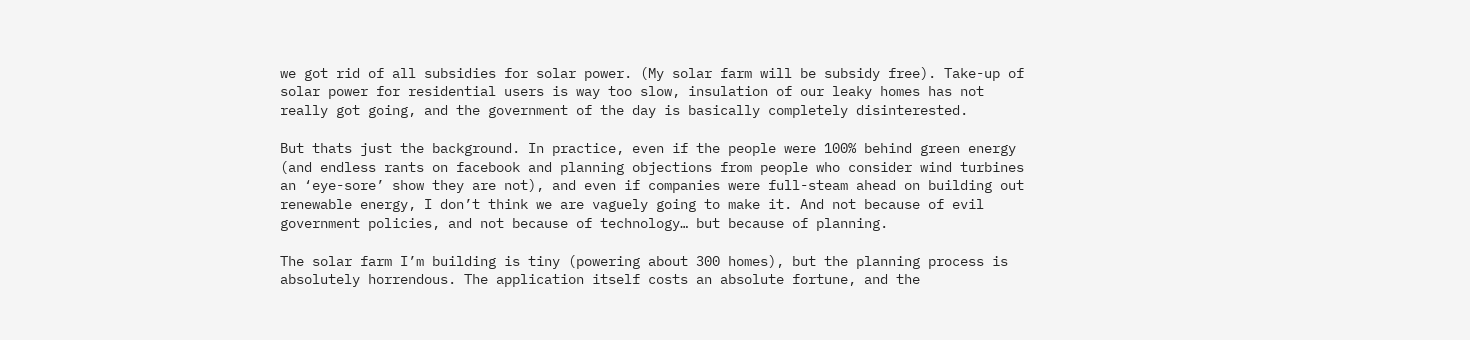we got rid of all subsidies for solar power. (My solar farm will be subsidy free). Take-up of solar power for residential users is way too slow, insulation of our leaky homes has not really got going, and the government of the day is basically completely disinterested.

But thats just the background. In practice, even if the people were 100% behind green energy (and endless rants on facebook and planning objections from people who consider wind turbines an ‘eye-sore’ show they are not), and even if companies were full-steam ahead on building out renewable energy, I don’t think we are vaguely going to make it. And not because of evil government policies, and not because of technology… but because of planning.

The solar farm I’m building is tiny (powering about 300 homes), but the planning process is absolutely horrendous. The application itself costs an absolute fortune, and the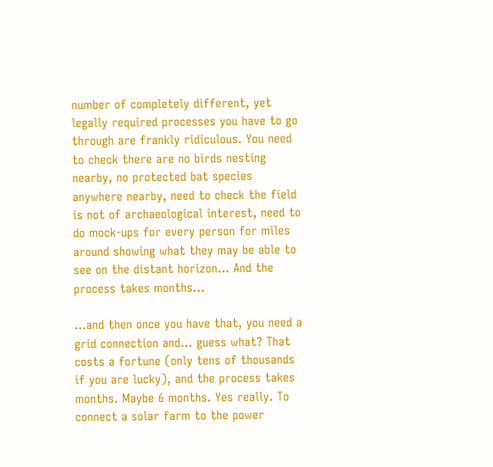number of completely different, yet legally required processes you have to go through are frankly ridiculous. You need to check there are no birds nesting nearby, no protected bat species anywhere nearby, need to check the field is not of archaeological interest, need to do mock-ups for every person for miles around showing what they may be able to see on the distant horizon… And the process takes months…

…and then once you have that, you need a grid connection and… guess what? That costs a fortune (only tens of thousands if you are lucky), and the process takes months. Maybe 6 months. Yes really. To connect a solar farm to the power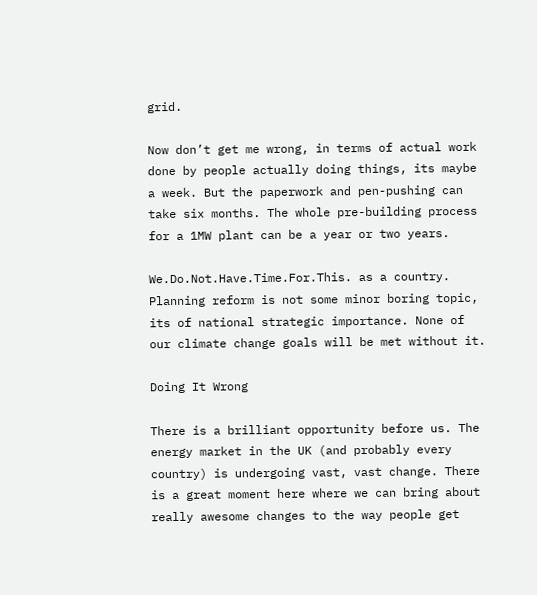grid.

Now don’t get me wrong, in terms of actual work done by people actually doing things, its maybe a week. But the paperwork and pen-pushing can take six months. The whole pre-building process for a 1MW plant can be a year or two years.

We.Do.Not.Have.Time.For.This. as a country. Planning reform is not some minor boring topic, its of national strategic importance. None of our climate change goals will be met without it.

Doing It Wrong

There is a brilliant opportunity before us. The energy market in the UK (and probably every country) is undergoing vast, vast change. There is a great moment here where we can bring about really awesome changes to the way people get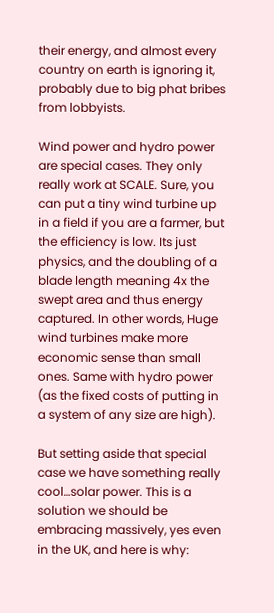their energy, and almost every country on earth is ignoring it, probably due to big phat bribes from lobbyists.

Wind power and hydro power are special cases. They only really work at SCALE. Sure, you can put a tiny wind turbine up in a field if you are a farmer, but the efficiency is low. Its just physics, and the doubling of a blade length meaning 4x the swept area and thus energy captured. In other words, Huge wind turbines make more economic sense than small ones. Same with hydro power (as the fixed costs of putting in a system of any size are high).

But setting aside that special case we have something really cool…solar power. This is a solution we should be embracing massively, yes even in the UK, and here is why: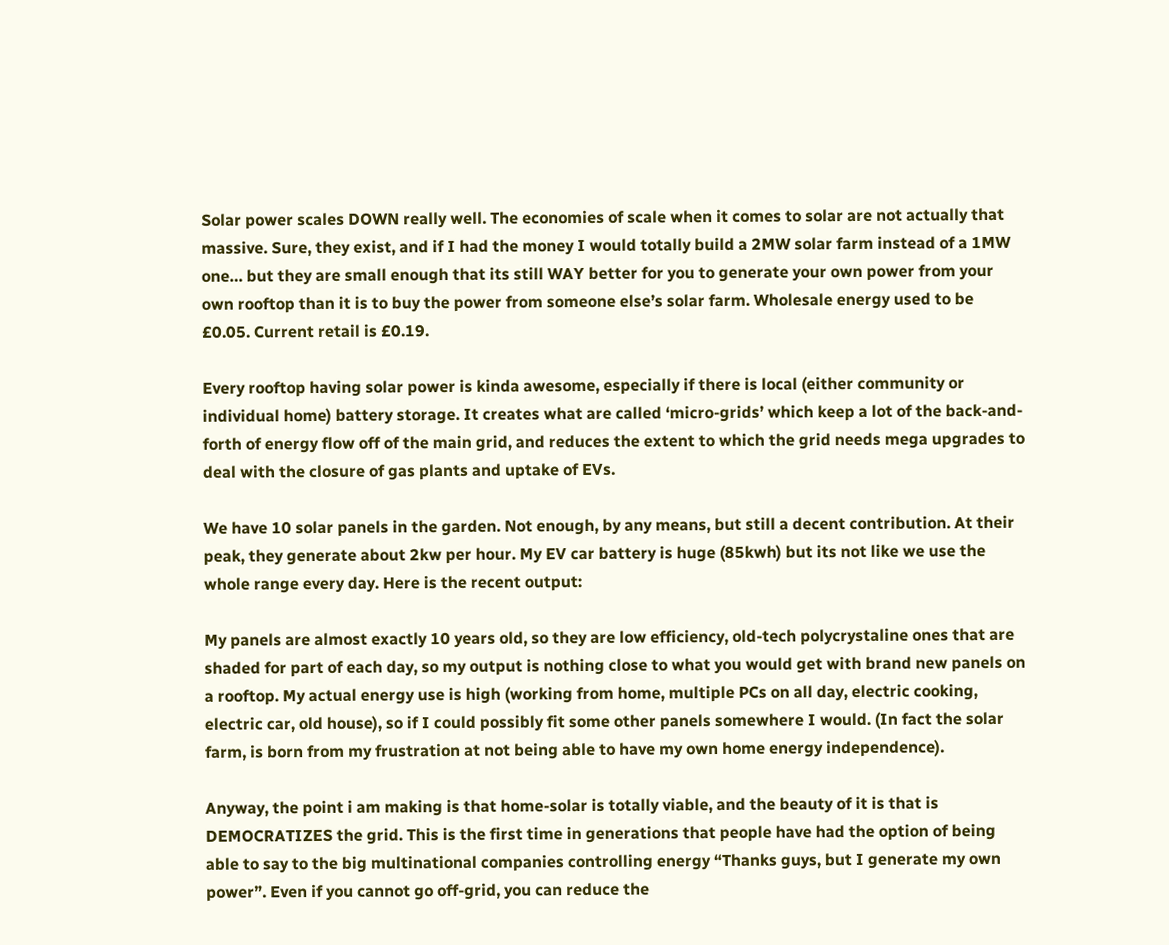Solar power scales DOWN really well. The economies of scale when it comes to solar are not actually that massive. Sure, they exist, and if I had the money I would totally build a 2MW solar farm instead of a 1MW one… but they are small enough that its still WAY better for you to generate your own power from your own rooftop than it is to buy the power from someone else’s solar farm. Wholesale energy used to be £0.05. Current retail is £0.19.

Every rooftop having solar power is kinda awesome, especially if there is local (either community or individual home) battery storage. It creates what are called ‘micro-grids’ which keep a lot of the back-and-forth of energy flow off of the main grid, and reduces the extent to which the grid needs mega upgrades to deal with the closure of gas plants and uptake of EVs.

We have 10 solar panels in the garden. Not enough, by any means, but still a decent contribution. At their peak, they generate about 2kw per hour. My EV car battery is huge (85kwh) but its not like we use the whole range every day. Here is the recent output:

My panels are almost exactly 10 years old, so they are low efficiency, old-tech polycrystaline ones that are shaded for part of each day, so my output is nothing close to what you would get with brand new panels on a rooftop. My actual energy use is high (working from home, multiple PCs on all day, electric cooking, electric car, old house), so if I could possibly fit some other panels somewhere I would. (In fact the solar farm, is born from my frustration at not being able to have my own home energy independence).

Anyway, the point i am making is that home-solar is totally viable, and the beauty of it is that is DEMOCRATIZES the grid. This is the first time in generations that people have had the option of being able to say to the big multinational companies controlling energy “Thanks guys, but I generate my own power”. Even if you cannot go off-grid, you can reduce the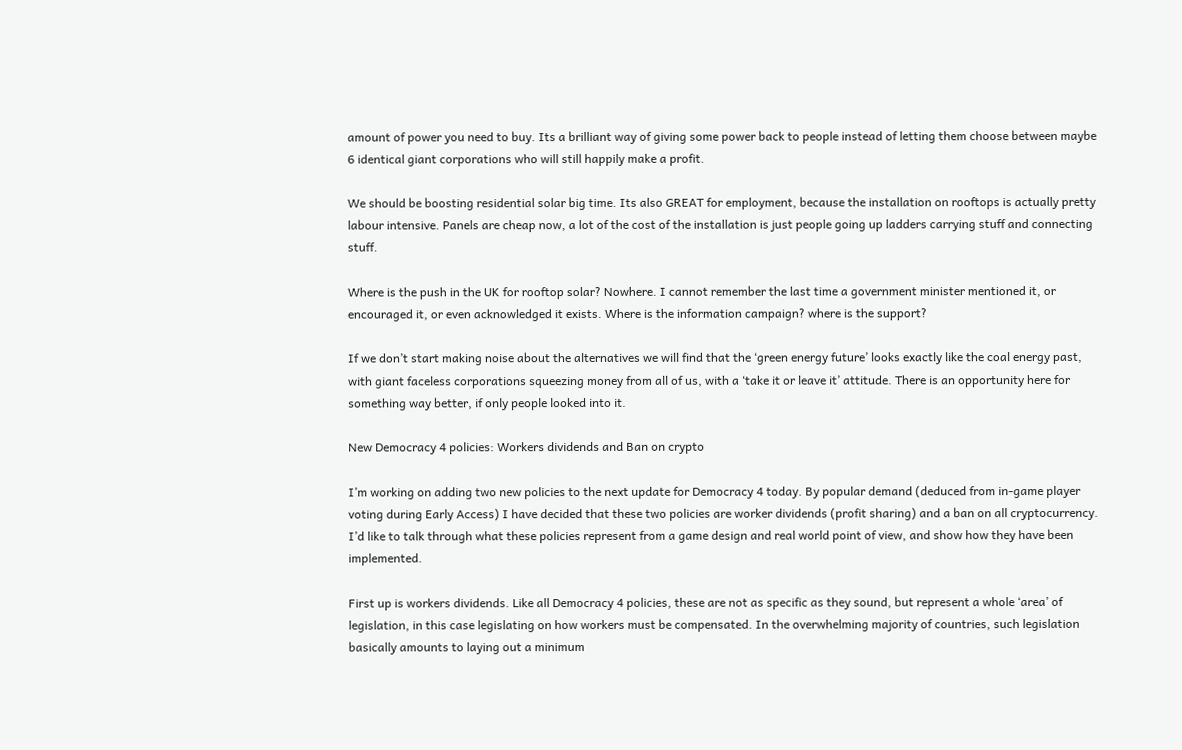amount of power you need to buy. Its a brilliant way of giving some power back to people instead of letting them choose between maybe 6 identical giant corporations who will still happily make a profit.

We should be boosting residential solar big time. Its also GREAT for employment, because the installation on rooftops is actually pretty labour intensive. Panels are cheap now, a lot of the cost of the installation is just people going up ladders carrying stuff and connecting stuff.

Where is the push in the UK for rooftop solar? Nowhere. I cannot remember the last time a government minister mentioned it, or encouraged it, or even acknowledged it exists. Where is the information campaign? where is the support?

If we don’t start making noise about the alternatives we will find that the ‘green energy future’ looks exactly like the coal energy past, with giant faceless corporations squeezing money from all of us, with a ‘take it or leave it’ attitude. There is an opportunity here for something way better, if only people looked into it.

New Democracy 4 policies: Workers dividends and Ban on crypto

I’m working on adding two new policies to the next update for Democracy 4 today. By popular demand (deduced from in-game player voting during Early Access) I have decided that these two policies are worker dividends (profit sharing) and a ban on all cryptocurrency. I’d like to talk through what these policies represent from a game design and real world point of view, and show how they have been implemented.

First up is workers dividends. Like all Democracy 4 policies, these are not as specific as they sound, but represent a whole ‘area’ of legislation, in this case legislating on how workers must be compensated. In the overwhelming majority of countries, such legislation basically amounts to laying out a minimum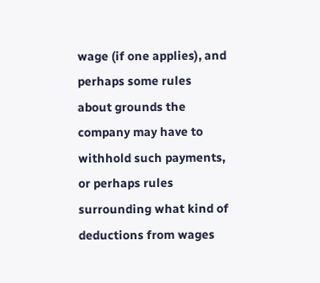wage (if one applies), and perhaps some rules about grounds the company may have to withhold such payments, or perhaps rules surrounding what kind of deductions from wages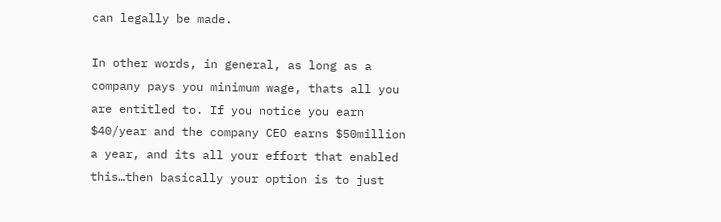can legally be made.

In other words, in general, as long as a company pays you minimum wage, thats all you are entitled to. If you notice you earn $40/year and the company CEO earns $50million a year, and its all your effort that enabled this…then basically your option is to just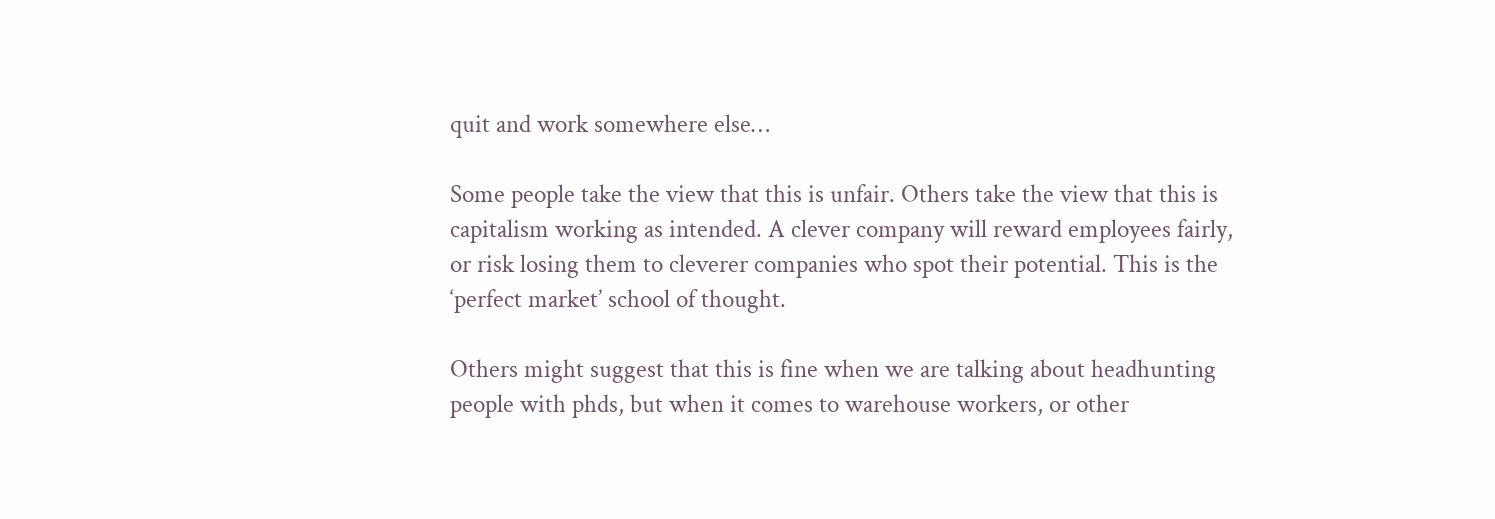quit and work somewhere else…

Some people take the view that this is unfair. Others take the view that this is capitalism working as intended. A clever company will reward employees fairly, or risk losing them to cleverer companies who spot their potential. This is the ‘perfect market’ school of thought.

Others might suggest that this is fine when we are talking about headhunting people with phds, but when it comes to warehouse workers, or other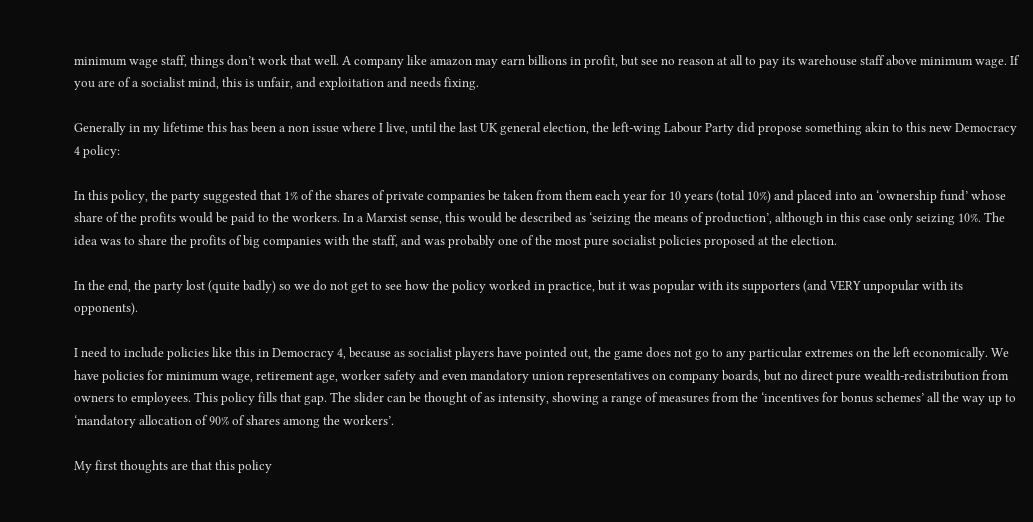minimum wage staff, things don’t work that well. A company like amazon may earn billions in profit, but see no reason at all to pay its warehouse staff above minimum wage. If you are of a socialist mind, this is unfair, and exploitation and needs fixing.

Generally in my lifetime this has been a non issue where I live, until the last UK general election, the left-wing Labour Party did propose something akin to this new Democracy 4 policy:

In this policy, the party suggested that 1% of the shares of private companies be taken from them each year for 10 years (total 10%) and placed into an ‘ownership fund’ whose share of the profits would be paid to the workers. In a Marxist sense, this would be described as ‘seizing the means of production’, although in this case only seizing 10%. The idea was to share the profits of big companies with the staff, and was probably one of the most pure socialist policies proposed at the election.

In the end, the party lost (quite badly) so we do not get to see how the policy worked in practice, but it was popular with its supporters (and VERY unpopular with its opponents).

I need to include policies like this in Democracy 4, because as socialist players have pointed out, the game does not go to any particular extremes on the left economically. We have policies for minimum wage, retirement age, worker safety and even mandatory union representatives on company boards, but no direct pure wealth-redistribution from owners to employees. This policy fills that gap. The slider can be thought of as intensity, showing a range of measures from the ‘incentives for bonus schemes’ all the way up to ‘mandatory allocation of 90% of shares among the workers’.

My first thoughts are that this policy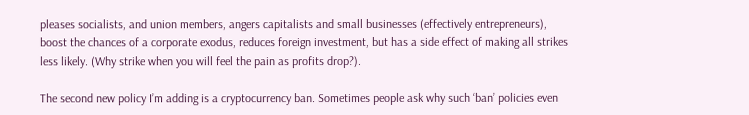pleases socialists, and union members, angers capitalists and small businesses (effectively entrepreneurs), boost the chances of a corporate exodus, reduces foreign investment, but has a side effect of making all strikes less likely. (Why strike when you will feel the pain as profits drop?).

The second new policy I’m adding is a cryptocurrency ban. Sometimes people ask why such ‘ban’ policies even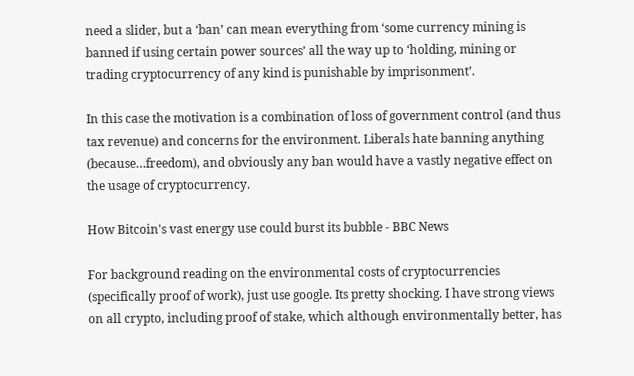need a slider, but a ‘ban’ can mean everything from ‘some currency mining is banned if using certain power sources’ all the way up to ‘holding, mining or trading cryptocurrency of any kind is punishable by imprisonment’.

In this case the motivation is a combination of loss of government control (and thus tax revenue) and concerns for the environment. Liberals hate banning anything (because…freedom), and obviously any ban would have a vastly negative effect on the usage of cryptocurrency.

How Bitcoin's vast energy use could burst its bubble - BBC News

For background reading on the environmental costs of cryptocurrencies (specifically proof of work), just use google. Its pretty shocking. I have strong views on all crypto, including proof of stake, which although environmentally better, has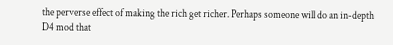the perverse effect of making the rich get richer. Perhaps someone will do an in-depth D4 mod that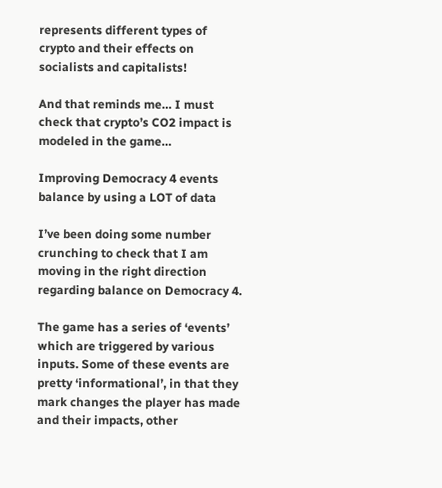represents different types of crypto and their effects on socialists and capitalists!

And that reminds me… I must check that crypto’s CO2 impact is modeled in the game…

Improving Democracy 4 events balance by using a LOT of data

I’ve been doing some number crunching to check that I am moving in the right direction regarding balance on Democracy 4.

The game has a series of ‘events’ which are triggered by various inputs. Some of these events are pretty ‘informational’, in that they mark changes the player has made and their impacts, other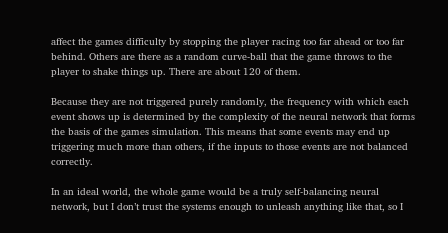affect the games difficulty by stopping the player racing too far ahead or too far behind. Others are there as a random curve-ball that the game throws to the player to shake things up. There are about 120 of them.

Because they are not triggered purely randomly, the frequency with which each event shows up is determined by the complexity of the neural network that forms the basis of the games simulation. This means that some events may end up triggering much more than others, if the inputs to those events are not balanced correctly.

In an ideal world, the whole game would be a truly self-balancing neural network, but I don’t trust the systems enough to unleash anything like that, so I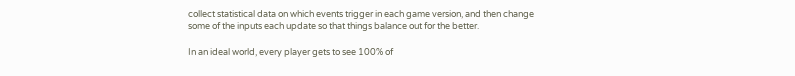collect statistical data on which events trigger in each game version, and then change some of the inputs each update so that things balance out for the better.

In an ideal world, every player gets to see 100% of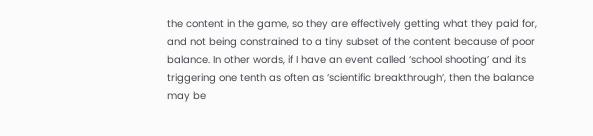the content in the game, so they are effectively getting what they paid for, and not being constrained to a tiny subset of the content because of poor balance. In other words, if I have an event called ‘school shooting’ and its triggering one tenth as often as ‘scientific breakthrough’, then the balance may be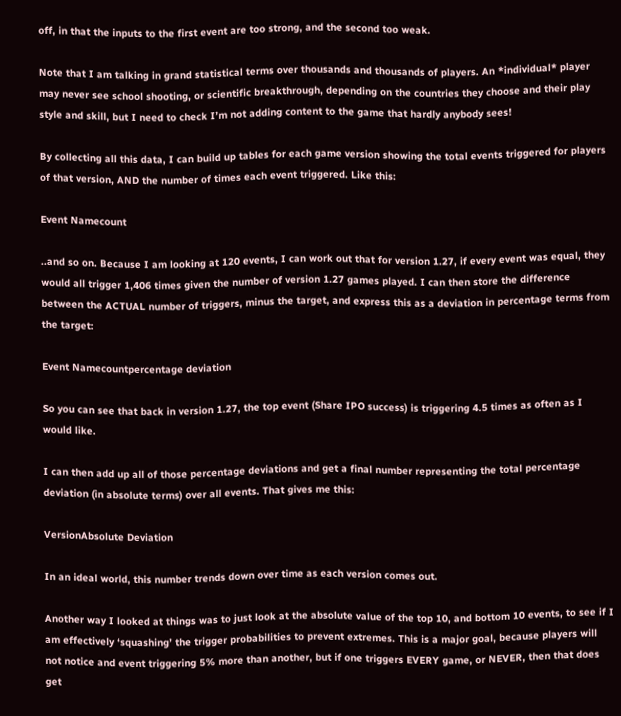off, in that the inputs to the first event are too strong, and the second too weak.

Note that I am talking in grand statistical terms over thousands and thousands of players. An *individual* player may never see school shooting, or scientific breakthrough, depending on the countries they choose and their play style and skill, but I need to check I’m not adding content to the game that hardly anybody sees!

By collecting all this data, I can build up tables for each game version showing the total events triggered for players of that version, AND the number of times each event triggered. Like this:

Event Namecount

..and so on. Because I am looking at 120 events, I can work out that for version 1.27, if every event was equal, they would all trigger 1,406 times given the number of version 1.27 games played. I can then store the difference between the ACTUAL number of triggers, minus the target, and express this as a deviation in percentage terms from the target:

Event Namecountpercentage deviation

So you can see that back in version 1.27, the top event (Share IPO success) is triggering 4.5 times as often as I would like.

I can then add up all of those percentage deviations and get a final number representing the total percentage deviation (in absolute terms) over all events. That gives me this:

VersionAbsolute Deviation

In an ideal world, this number trends down over time as each version comes out.

Another way I looked at things was to just look at the absolute value of the top 10, and bottom 10 events, to see if I am effectively ‘squashing’ the trigger probabilities to prevent extremes. This is a major goal, because players will not notice and event triggering 5% more than another, but if one triggers EVERY game, or NEVER, then that does get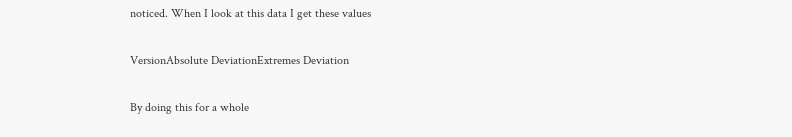noticed. When I look at this data I get these values

VersionAbsolute DeviationExtremes Deviation

By doing this for a whole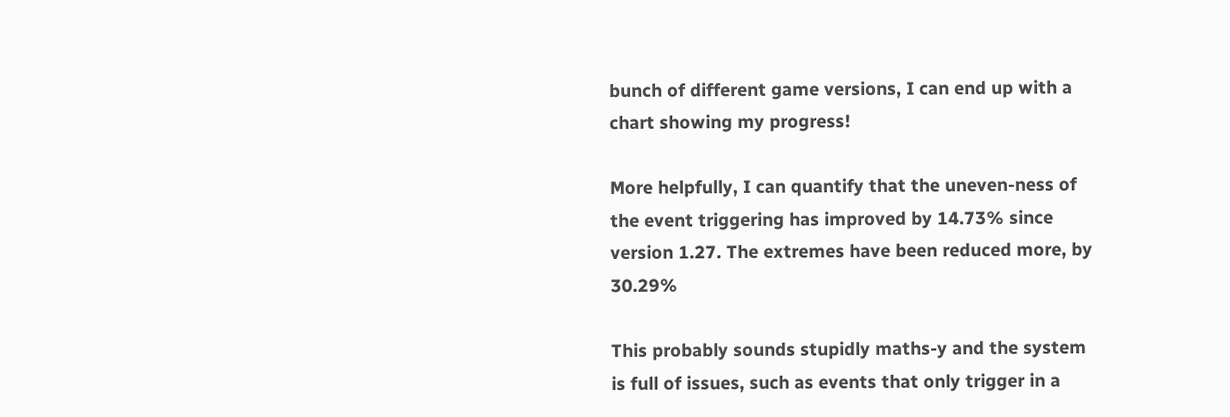bunch of different game versions, I can end up with a chart showing my progress!

More helpfully, I can quantify that the uneven-ness of the event triggering has improved by 14.73% since version 1.27. The extremes have been reduced more, by 30.29%

This probably sounds stupidly maths-y and the system is full of issues, such as events that only trigger in a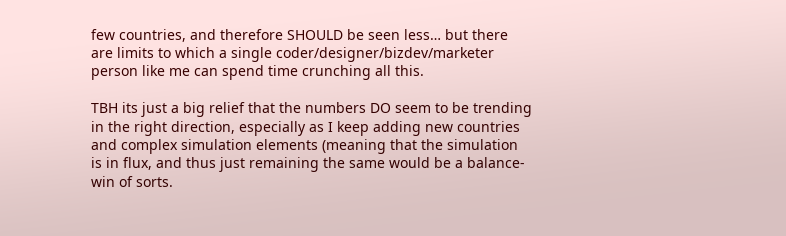few countries, and therefore SHOULD be seen less… but there are limits to which a single coder/designer/bizdev/marketer person like me can spend time crunching all this.

TBH its just a big relief that the numbers DO seem to be trending in the right direction, especially as I keep adding new countries and complex simulation elements (meaning that the simulation is in flux, and thus just remaining the same would be a balance-win of sorts.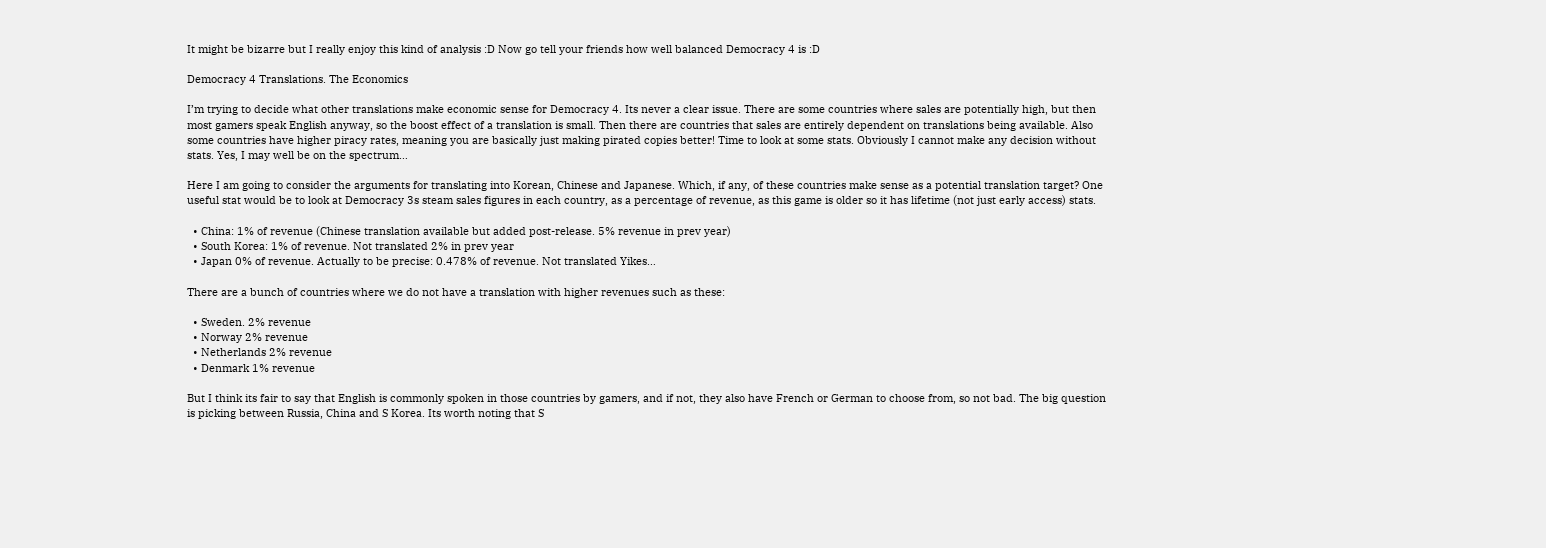It might be bizarre but I really enjoy this kind of analysis :D Now go tell your friends how well balanced Democracy 4 is :D

Democracy 4 Translations. The Economics

I’m trying to decide what other translations make economic sense for Democracy 4. Its never a clear issue. There are some countries where sales are potentially high, but then most gamers speak English anyway, so the boost effect of a translation is small. Then there are countries that sales are entirely dependent on translations being available. Also some countries have higher piracy rates, meaning you are basically just making pirated copies better! Time to look at some stats. Obviously I cannot make any decision without stats. Yes, I may well be on the spectrum…

Here I am going to consider the arguments for translating into Korean, Chinese and Japanese. Which, if any, of these countries make sense as a potential translation target? One useful stat would be to look at Democracy 3s steam sales figures in each country, as a percentage of revenue, as this game is older so it has lifetime (not just early access) stats.

  • China: 1% of revenue (Chinese translation available but added post-release. 5% revenue in prev year)
  • South Korea: 1% of revenue. Not translated 2% in prev year
  • Japan 0% of revenue. Actually to be precise: 0.478% of revenue. Not translated Yikes…

There are a bunch of countries where we do not have a translation with higher revenues such as these:

  • Sweden. 2% revenue
  • Norway 2% revenue
  • Netherlands 2% revenue
  • Denmark 1% revenue

But I think its fair to say that English is commonly spoken in those countries by gamers, and if not, they also have French or German to choose from, so not bad. The big question is picking between Russia, China and S Korea. Its worth noting that S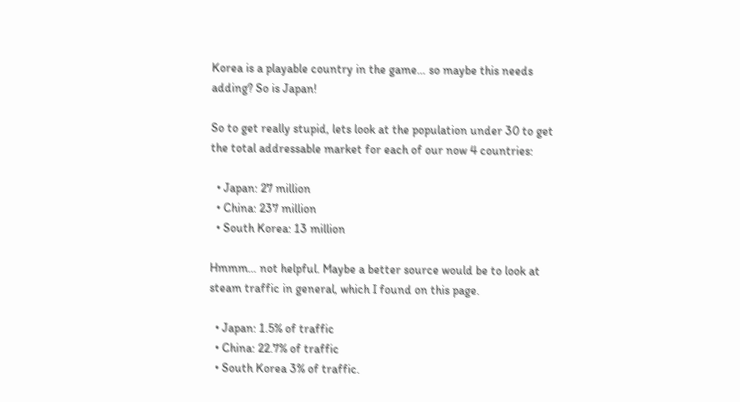Korea is a playable country in the game… so maybe this needs adding? So is Japan!

So to get really stupid, lets look at the population under 30 to get the total addressable market for each of our now 4 countries:

  • Japan: 27 million
  • China: 237 million
  • South Korea: 13 million

Hmmm… not helpful. Maybe a better source would be to look at steam traffic in general, which I found on this page.

  • Japan: 1.5% of traffic
  • China: 22.7% of traffic
  • South Korea 3% of traffic.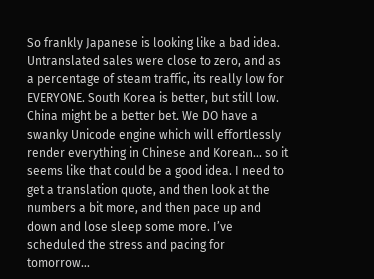So frankly Japanese is looking like a bad idea. Untranslated sales were close to zero, and as a percentage of steam traffic, its really low for EVERYONE. South Korea is better, but still low. China might be a better bet. We DO have a swanky Unicode engine which will effortlessly render everything in Chinese and Korean… so it seems like that could be a good idea. I need to get a translation quote, and then look at the numbers a bit more, and then pace up and down and lose sleep some more. I’ve scheduled the stress and pacing for tomorrow…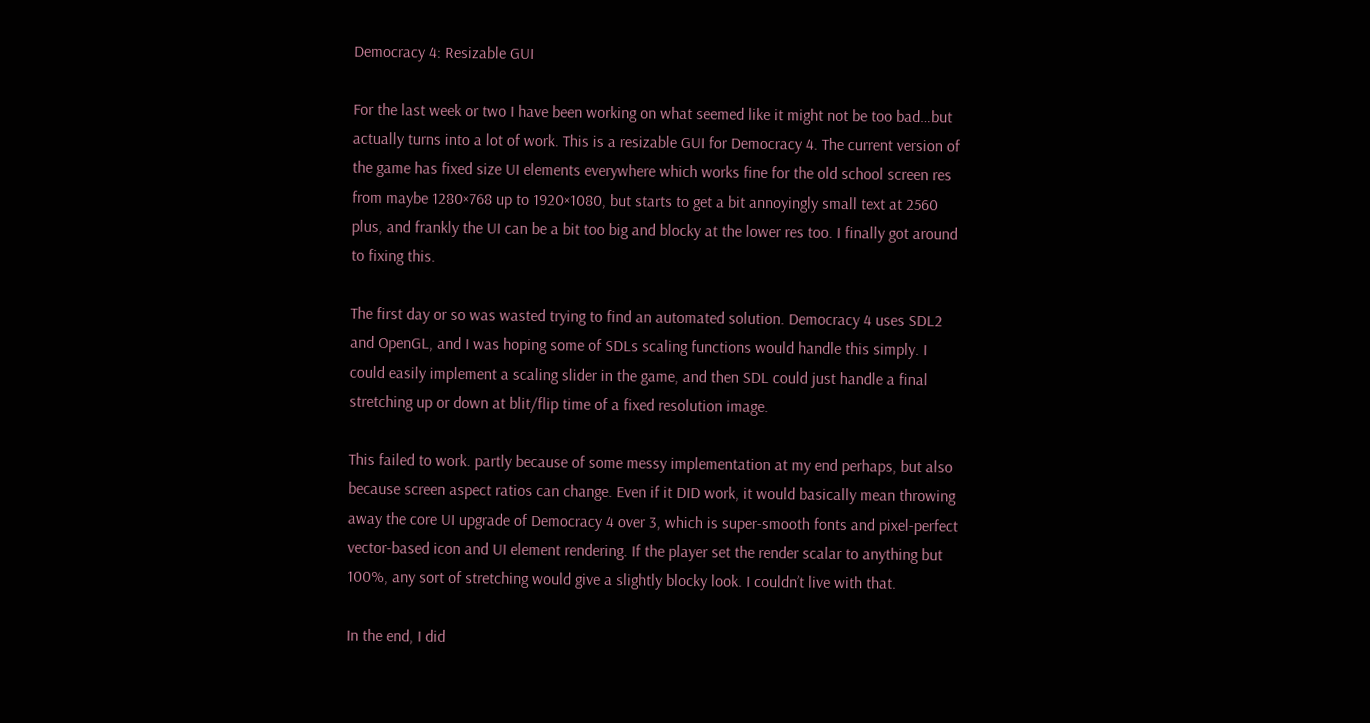Democracy 4: Resizable GUI

For the last week or two I have been working on what seemed like it might not be too bad…but actually turns into a lot of work. This is a resizable GUI for Democracy 4. The current version of the game has fixed size UI elements everywhere which works fine for the old school screen res from maybe 1280×768 up to 1920×1080, but starts to get a bit annoyingly small text at 2560 plus, and frankly the UI can be a bit too big and blocky at the lower res too. I finally got around to fixing this.

The first day or so was wasted trying to find an automated solution. Democracy 4 uses SDL2 and OpenGL, and I was hoping some of SDLs scaling functions would handle this simply. I could easily implement a scaling slider in the game, and then SDL could just handle a final stretching up or down at blit/flip time of a fixed resolution image.

This failed to work. partly because of some messy implementation at my end perhaps, but also because screen aspect ratios can change. Even if it DID work, it would basically mean throwing away the core UI upgrade of Democracy 4 over 3, which is super-smooth fonts and pixel-perfect vector-based icon and UI element rendering. If the player set the render scalar to anything but 100%, any sort of stretching would give a slightly blocky look. I couldn’t live with that.

In the end, I did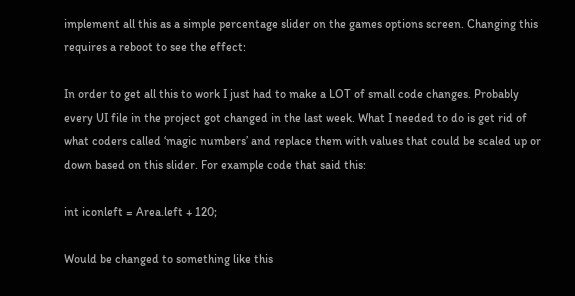implement all this as a simple percentage slider on the games options screen. Changing this requires a reboot to see the effect:

In order to get all this to work I just had to make a LOT of small code changes. Probably every UI file in the project got changed in the last week. What I needed to do is get rid of what coders called ‘magic numbers’ and replace them with values that could be scaled up or down based on this slider. For example code that said this:

int iconleft = Area.left + 120;

Would be changed to something like this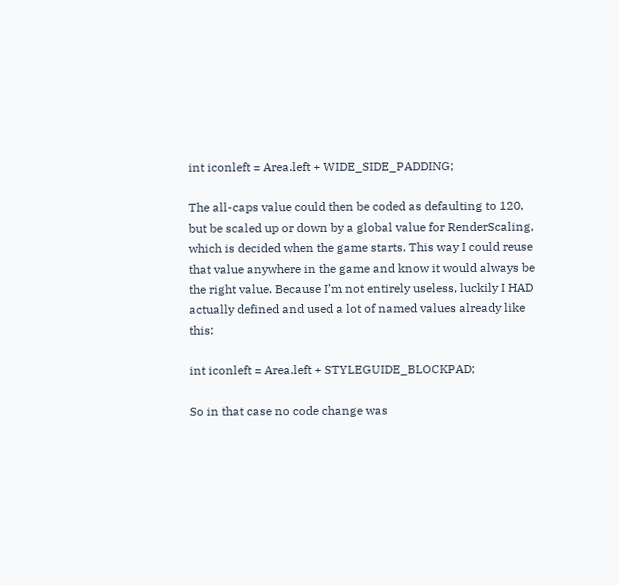int iconleft = Area.left + WIDE_SIDE_PADDING;

The all-caps value could then be coded as defaulting to 120, but be scaled up or down by a global value for RenderScaling, which is decided when the game starts. This way I could reuse that value anywhere in the game and know it would always be the right value. Because I’m not entirely useless, luckily I HAD actually defined and used a lot of named values already like this:

int iconleft = Area.left + STYLEGUIDE_BLOCKPAD;

So in that case no code change was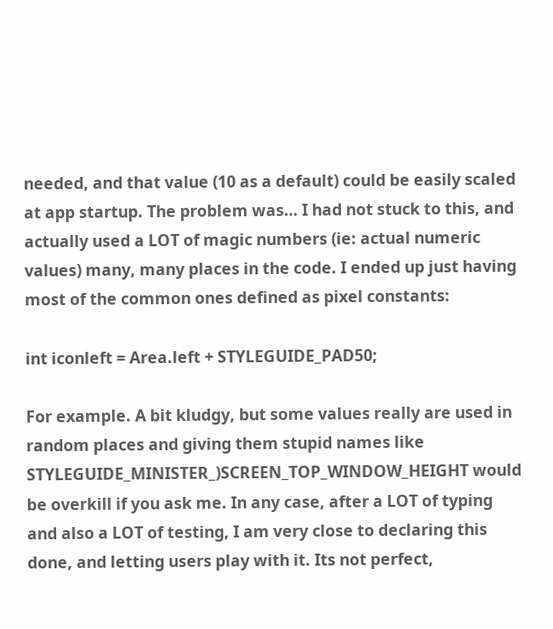needed, and that value (10 as a default) could be easily scaled at app startup. The problem was… I had not stuck to this, and actually used a LOT of magic numbers (ie: actual numeric values) many, many places in the code. I ended up just having most of the common ones defined as pixel constants:

int iconleft = Area.left + STYLEGUIDE_PAD50;

For example. A bit kludgy, but some values really are used in random places and giving them stupid names like STYLEGUIDE_MINISTER_)SCREEN_TOP_WINDOW_HEIGHT would be overkill if you ask me. In any case, after a LOT of typing and also a LOT of testing, I am very close to declaring this done, and letting users play with it. Its not perfect,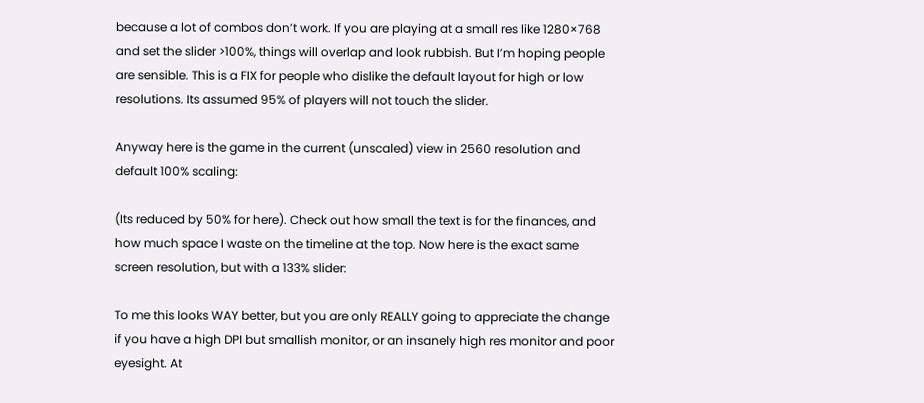because a lot of combos don’t work. If you are playing at a small res like 1280×768 and set the slider >100%, things will overlap and look rubbish. But I’m hoping people are sensible. This is a FIX for people who dislike the default layout for high or low resolutions. Its assumed 95% of players will not touch the slider.

Anyway here is the game in the current (unscaled) view in 2560 resolution and default 100% scaling:

(Its reduced by 50% for here). Check out how small the text is for the finances, and how much space I waste on the timeline at the top. Now here is the exact same screen resolution, but with a 133% slider:

To me this looks WAY better, but you are only REALLY going to appreciate the change if you have a high DPI but smallish monitor, or an insanely high res monitor and poor eyesight. At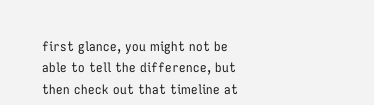first glance, you might not be able to tell the difference, but then check out that timeline at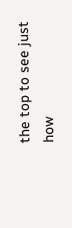the top to see just how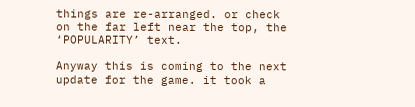things are re-arranged. or check on the far left near the top, the ‘POPULARITY’ text.

Anyway this is coming to the next update for the game. it took a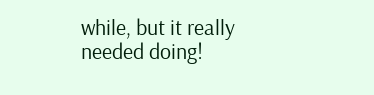while, but it really needed doing!